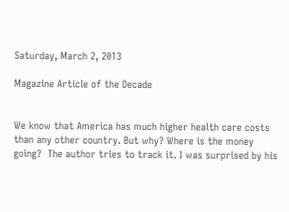Saturday, March 2, 2013

Magazine Article of the Decade


We know that America has much higher health care costs than any other country. But why? Where is the money going?  The author tries to track it. I was surprised by his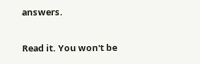answers.

Read it. You won't be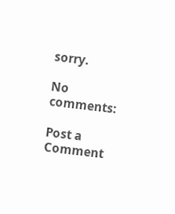sorry.

No comments:

Post a Comment